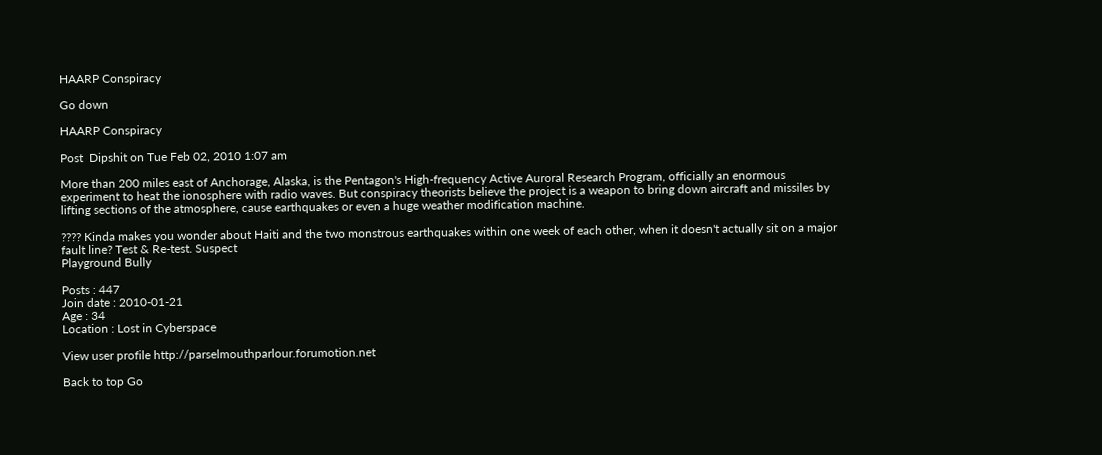HAARP Conspiracy

Go down

HAARP Conspiracy

Post  Dipshit on Tue Feb 02, 2010 1:07 am

More than 200 miles east of Anchorage, Alaska, is the Pentagon's High-frequency Active Auroral Research Program, officially an enormous experiment to heat the ionosphere with radio waves. But conspiracy theorists believe the project is a weapon to bring down aircraft and missiles by lifting sections of the atmosphere, cause earthquakes or even a huge weather modification machine.

???? Kinda makes you wonder about Haiti and the two monstrous earthquakes within one week of each other, when it doesn't actually sit on a major fault line? Test & Re-test. Suspect
Playground Bully

Posts : 447
Join date : 2010-01-21
Age : 34
Location : Lost in Cyberspace

View user profile http://parselmouthparlour.forumotion.net

Back to top Go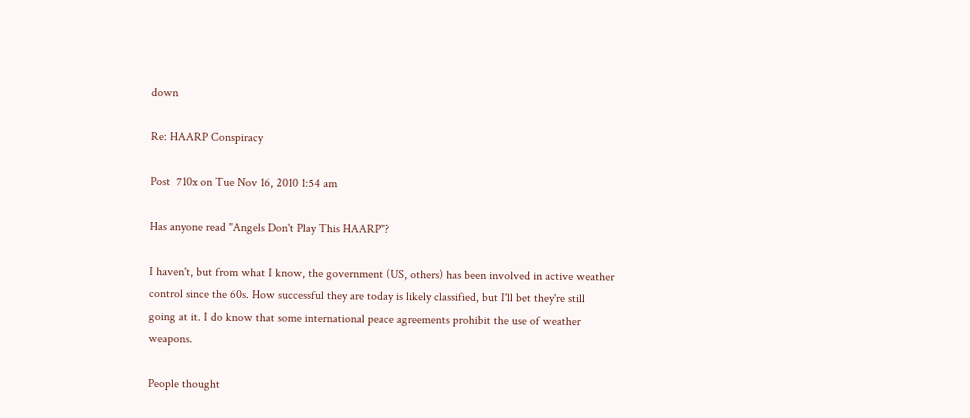down

Re: HAARP Conspiracy

Post  710x on Tue Nov 16, 2010 1:54 am

Has anyone read "Angels Don't Play This HAARP"?

I haven't, but from what I know, the government (US, others) has been involved in active weather control since the 60s. How successful they are today is likely classified, but I'll bet they're still going at it. I do know that some international peace agreements prohibit the use of weather weapons.

People thought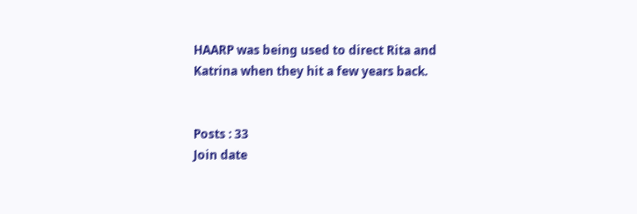HAARP was being used to direct Rita and Katrina when they hit a few years back.


Posts : 33
Join date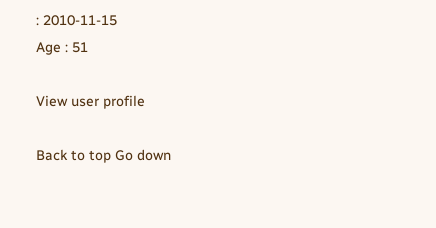: 2010-11-15
Age : 51

View user profile

Back to top Go down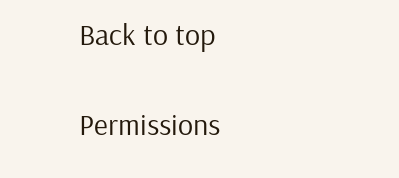Back to top

Permissions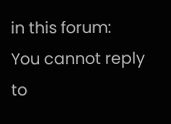in this forum:
You cannot reply to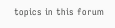topics in this forum